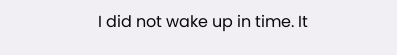I did not wake up in time. It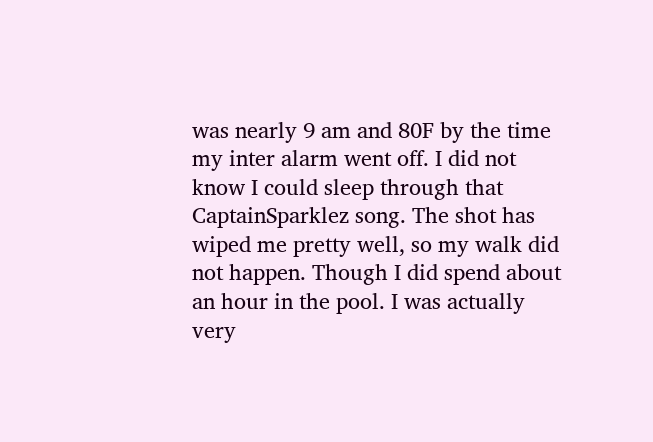was nearly 9 am and 80F by the time my inter alarm went off. I did not know I could sleep through that CaptainSparklez song. The shot has wiped me pretty well, so my walk did not happen. Though I did spend about an hour in the pool. I was actually very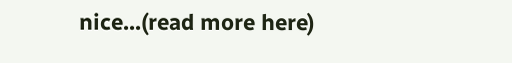nice...(read more here)